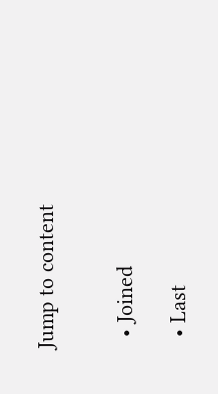Jump to content


  • Joined

  • Last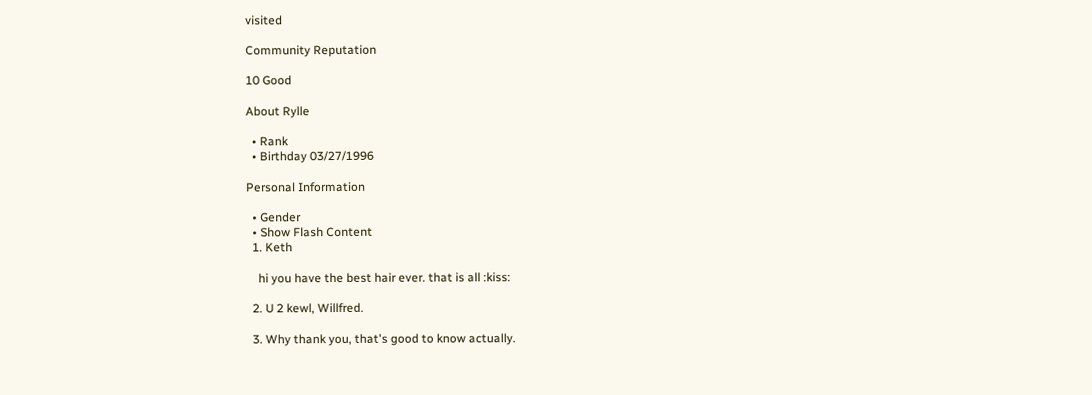visited

Community Reputation

10 Good

About Rylle

  • Rank
  • Birthday 03/27/1996

Personal Information

  • Gender
  • Show Flash Content
  1. Keth

    hi you have the best hair ever. that is all :kiss:

  2. U 2 kewl, Willfred.

  3. Why thank you, that's good to know actually.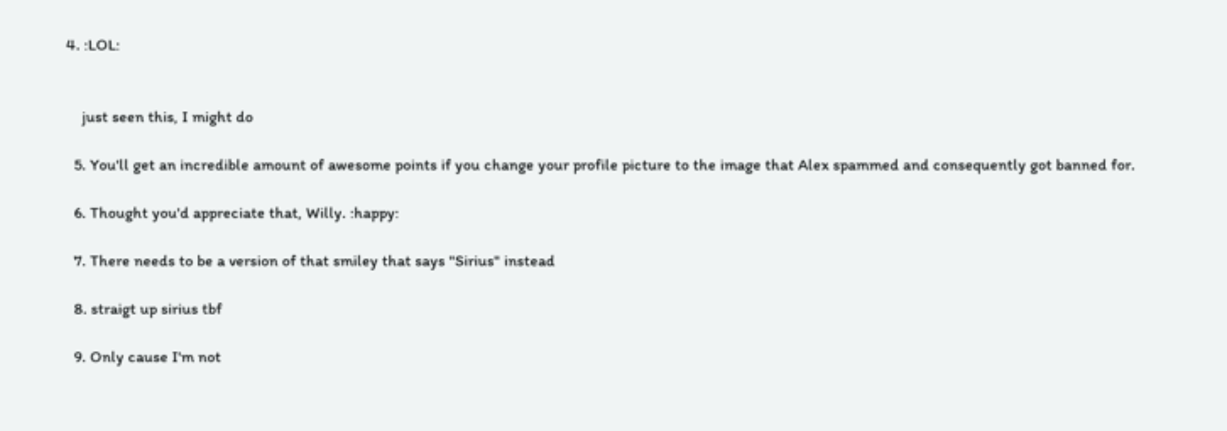4. :LOL:


    just seen this, I might do

  5. You'll get an incredible amount of awesome points if you change your profile picture to the image that Alex spammed and consequently got banned for.

  6. Thought you'd appreciate that, Willy. :happy:

  7. There needs to be a version of that smiley that says "Sirius" instead

  8. straigt up sirius tbf

  9. Only cause I'm not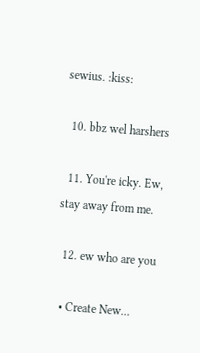sewius. :kiss:

  10. bbz wel harshers

  11. You're icky. Ew, stay away from me.

  12. ew who are you

  • Create New...